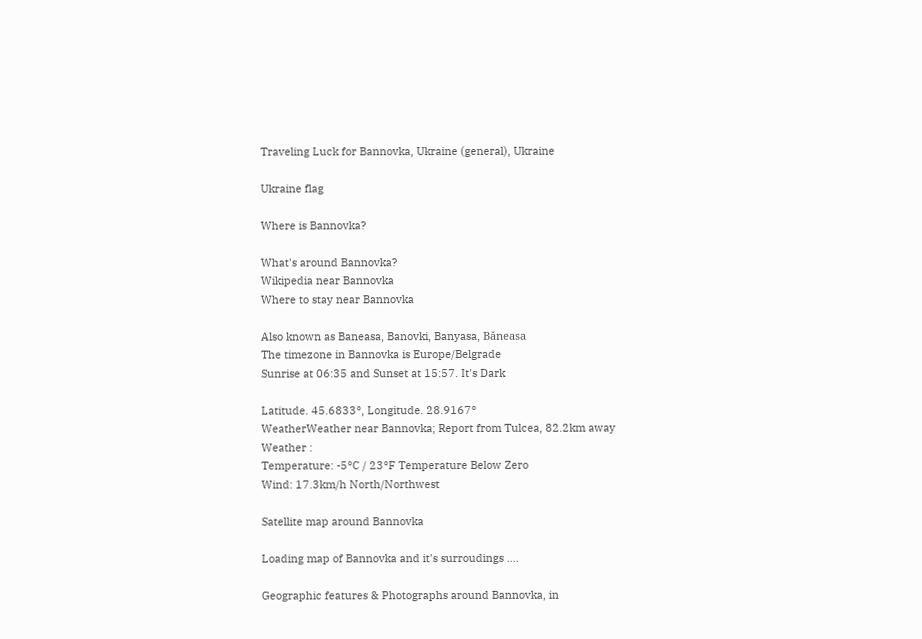Traveling Luck for Bannovka, Ukraine (general), Ukraine

Ukraine flag

Where is Bannovka?

What's around Bannovka?
Wikipedia near Bannovka
Where to stay near Bannovka

Also known as Baneasa, Banovki, Banyasa, Băneasa
The timezone in Bannovka is Europe/Belgrade
Sunrise at 06:35 and Sunset at 15:57. It's Dark

Latitude. 45.6833°, Longitude. 28.9167°
WeatherWeather near Bannovka; Report from Tulcea, 82.2km away
Weather :
Temperature: -5°C / 23°F Temperature Below Zero
Wind: 17.3km/h North/Northwest

Satellite map around Bannovka

Loading map of Bannovka and it's surroudings ....

Geographic features & Photographs around Bannovka, in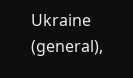Ukraine (general),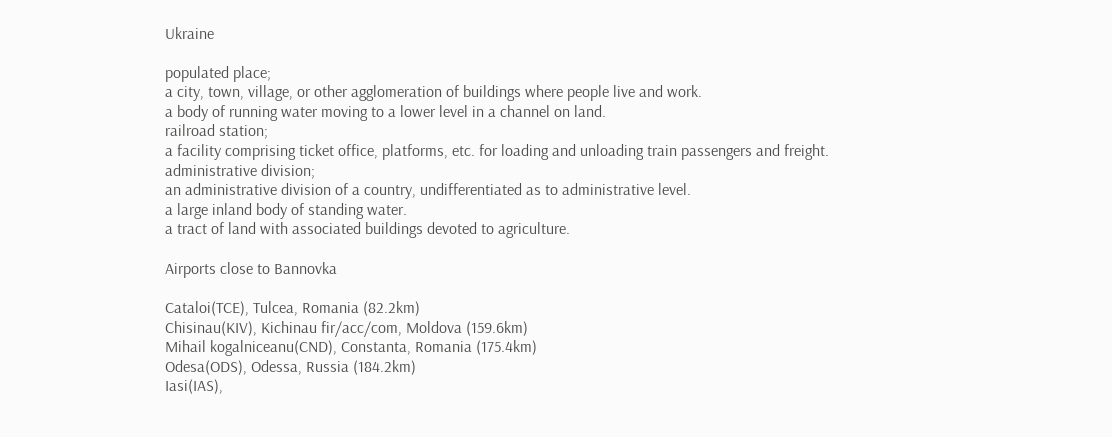Ukraine

populated place;
a city, town, village, or other agglomeration of buildings where people live and work.
a body of running water moving to a lower level in a channel on land.
railroad station;
a facility comprising ticket office, platforms, etc. for loading and unloading train passengers and freight.
administrative division;
an administrative division of a country, undifferentiated as to administrative level.
a large inland body of standing water.
a tract of land with associated buildings devoted to agriculture.

Airports close to Bannovka

Cataloi(TCE), Tulcea, Romania (82.2km)
Chisinau(KIV), Kichinau fir/acc/com, Moldova (159.6km)
Mihail kogalniceanu(CND), Constanta, Romania (175.4km)
Odesa(ODS), Odessa, Russia (184.2km)
Iasi(IAS),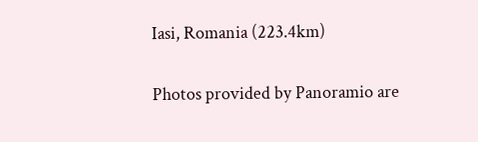Iasi, Romania (223.4km)

Photos provided by Panoramio are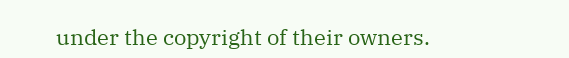under the copyright of their owners.